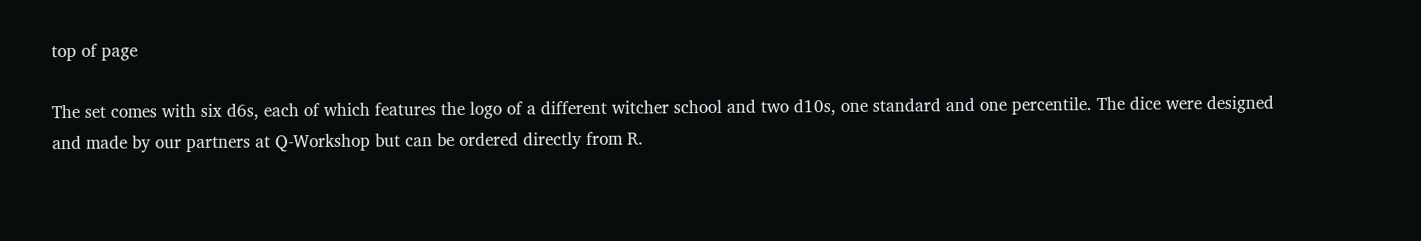top of page

The set comes with six d6s, each of which features the logo of a different witcher school and two d10s, one standard and one percentile. The dice were designed and made by our partners at Q-Workshop but can be ordered directly from R.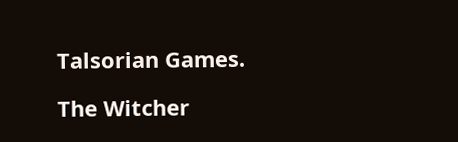Talsorian Games.

The Witcher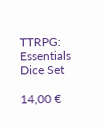TTRPG: Essentials Dice Set

14,00 €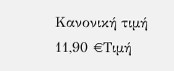Κανονική τιμή
11,90 €Τιμή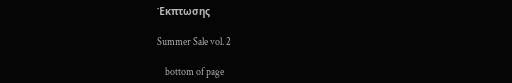Έκπτωσης

Summer Sale vol. 2

    bottom of page